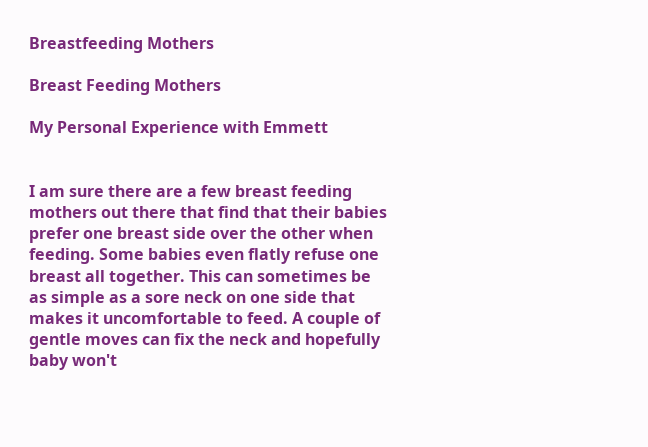Breastfeeding Mothers

Breast Feeding Mothers

My Personal Experience with Emmett


I am sure there are a few breast feeding mothers out there that find that their babies prefer one breast side over the other when feeding. Some babies even flatly refuse one breast all together. This can sometimes be as simple as a sore neck on one side that makes it uncomfortable to feed. A couple of gentle moves can fix the neck and hopefully baby won't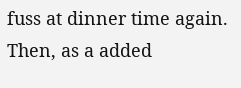fuss at dinner time again. Then, as a added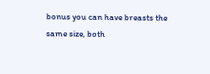bonus you can have breasts the same size, both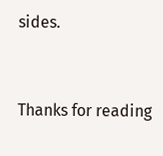sides.


Thanks for reading